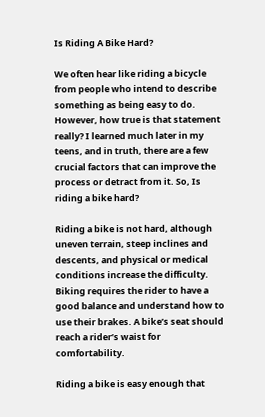Is Riding A Bike Hard?

We often hear like riding a bicycle from people who intend to describe something as being easy to do. However, how true is that statement really? I learned much later in my teens, and in truth, there are a few crucial factors that can improve the process or detract from it. So, Is riding a bike hard?

Riding a bike is not hard, although uneven terrain, steep inclines and descents, and physical or medical conditions increase the difficulty. Biking requires the rider to have a good balance and understand how to use their brakes. A bike’s seat should reach a rider’s waist for comfortability.

Riding a bike is easy enough that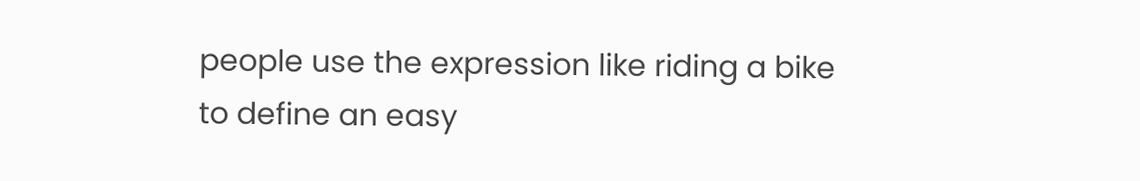people use the expression like riding a bike to define an easy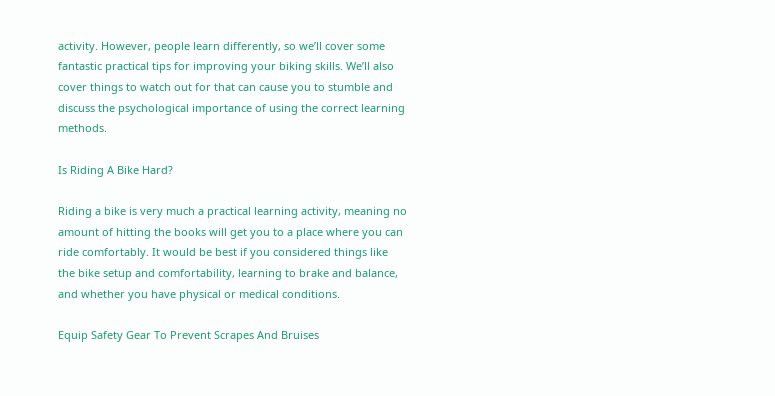activity. However, people learn differently, so we’ll cover some fantastic practical tips for improving your biking skills. We’ll also cover things to watch out for that can cause you to stumble and discuss the psychological importance of using the correct learning methods.

Is Riding A Bike Hard?

Riding a bike is very much a practical learning activity, meaning no amount of hitting the books will get you to a place where you can ride comfortably. It would be best if you considered things like the bike setup and comfortability, learning to brake and balance, and whether you have physical or medical conditions.

Equip Safety Gear To Prevent Scrapes And Bruises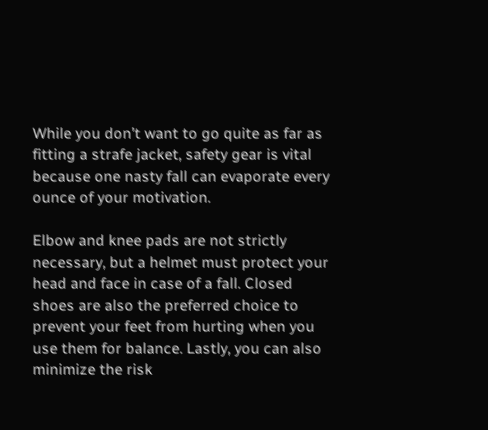While you don’t want to go quite as far as fitting a strafe jacket, safety gear is vital because one nasty fall can evaporate every ounce of your motivation.

Elbow and knee pads are not strictly necessary, but a helmet must protect your head and face in case of a fall. Closed shoes are also the preferred choice to prevent your feet from hurting when you use them for balance. Lastly, you can also minimize the risk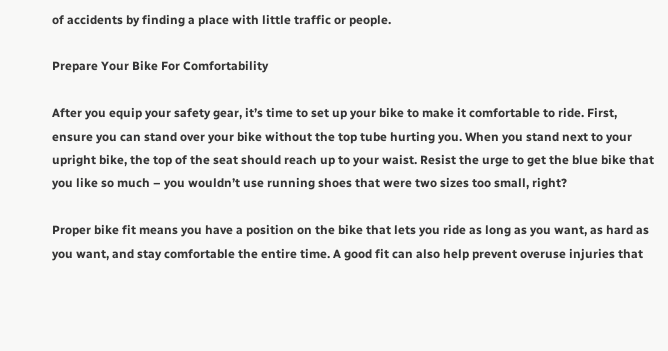of accidents by finding a place with little traffic or people.

Prepare Your Bike For Comfortability

After you equip your safety gear, it’s time to set up your bike to make it comfortable to ride. First, ensure you can stand over your bike without the top tube hurting you. When you stand next to your upright bike, the top of the seat should reach up to your waist. Resist the urge to get the blue bike that you like so much – you wouldn’t use running shoes that were two sizes too small, right?

Proper bike fit means you have a position on the bike that lets you ride as long as you want, as hard as you want, and stay comfortable the entire time. A good fit can also help prevent overuse injuries that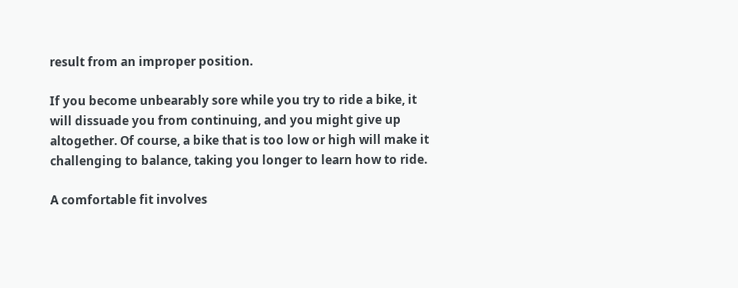result from an improper position.

If you become unbearably sore while you try to ride a bike, it will dissuade you from continuing, and you might give up altogether. Of course, a bike that is too low or high will make it challenging to balance, taking you longer to learn how to ride.

A comfortable fit involves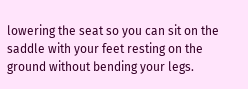lowering the seat so you can sit on the saddle with your feet resting on the ground without bending your legs.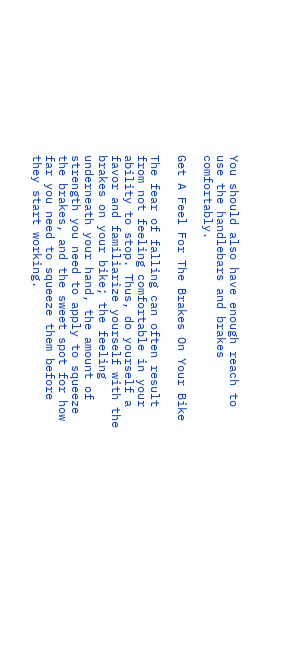You should also have enough reach to use the handlebars and brakes comfortably.

Get A Feel For The Brakes On Your Bike

The fear of falling can often result from not feeling comfortable in your ability to stop. Thus, do yourself a favor and familiarize yourself with the brakes on your bike; the feeling underneath your hand, the amount of strength you need to apply to squeeze the brakes, and the sweet spot for how far you need to squeeze them before they start working.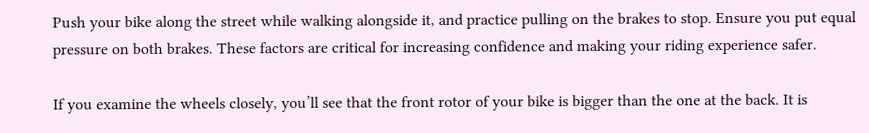Push your bike along the street while walking alongside it, and practice pulling on the brakes to stop. Ensure you put equal pressure on both brakes. These factors are critical for increasing confidence and making your riding experience safer.

If you examine the wheels closely, you’ll see that the front rotor of your bike is bigger than the one at the back. It is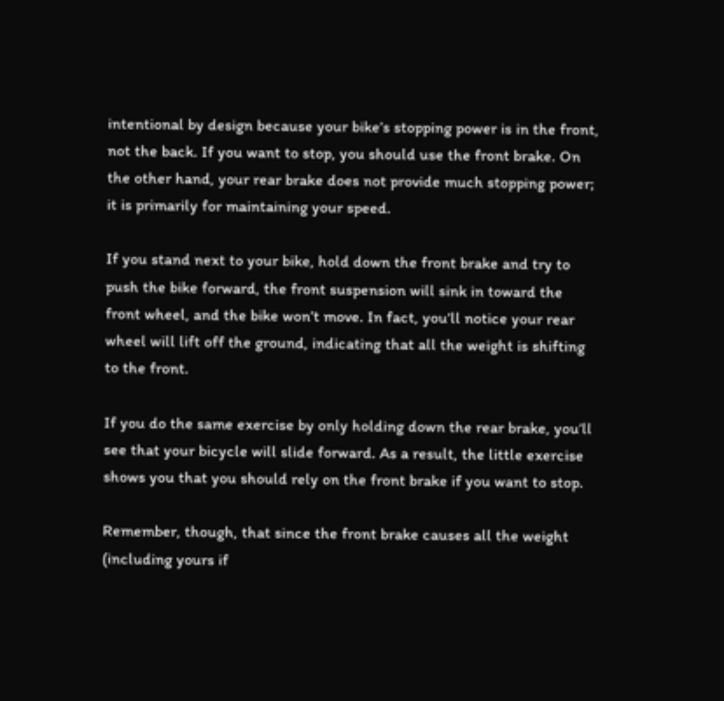intentional by design because your bike’s stopping power is in the front, not the back. If you want to stop, you should use the front brake. On the other hand, your rear brake does not provide much stopping power; it is primarily for maintaining your speed.

If you stand next to your bike, hold down the front brake and try to push the bike forward, the front suspension will sink in toward the front wheel, and the bike won’t move. In fact, you’ll notice your rear wheel will lift off the ground, indicating that all the weight is shifting to the front.

If you do the same exercise by only holding down the rear brake, you’ll see that your bicycle will slide forward. As a result, the little exercise shows you that you should rely on the front brake if you want to stop.

Remember, though, that since the front brake causes all the weight (including yours if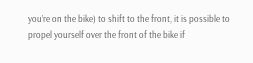you’re on the bike) to shift to the front, it is possible to propel yourself over the front of the bike if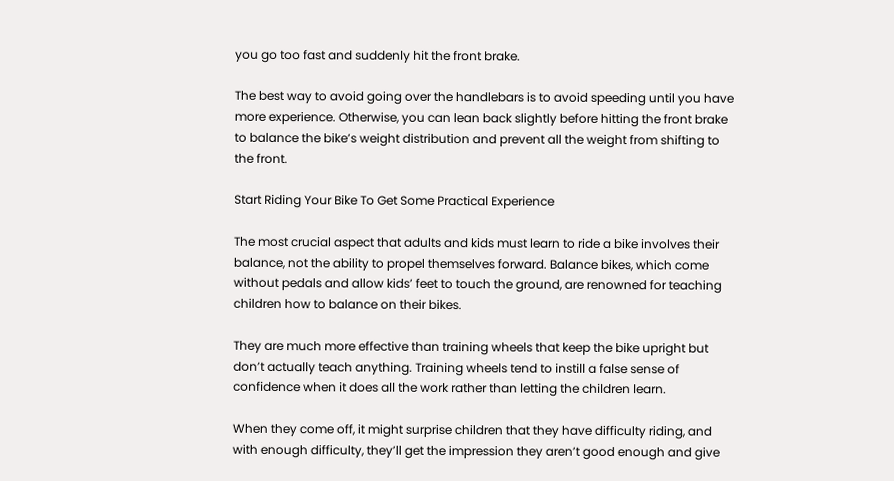you go too fast and suddenly hit the front brake.

The best way to avoid going over the handlebars is to avoid speeding until you have more experience. Otherwise, you can lean back slightly before hitting the front brake to balance the bike’s weight distribution and prevent all the weight from shifting to the front.

Start Riding Your Bike To Get Some Practical Experience

The most crucial aspect that adults and kids must learn to ride a bike involves their balance, not the ability to propel themselves forward. Balance bikes, which come without pedals and allow kids’ feet to touch the ground, are renowned for teaching children how to balance on their bikes.

They are much more effective than training wheels that keep the bike upright but don’t actually teach anything. Training wheels tend to instill a false sense of confidence when it does all the work rather than letting the children learn.

When they come off, it might surprise children that they have difficulty riding, and with enough difficulty, they’ll get the impression they aren’t good enough and give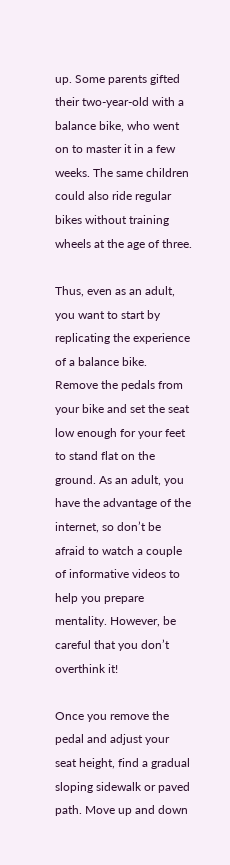up. Some parents gifted their two-year-old with a balance bike, who went on to master it in a few weeks. The same children could also ride regular bikes without training wheels at the age of three.

Thus, even as an adult, you want to start by replicating the experience of a balance bike. Remove the pedals from your bike and set the seat low enough for your feet to stand flat on the ground. As an adult, you have the advantage of the internet, so don’t be afraid to watch a couple of informative videos to help you prepare mentality. However, be careful that you don’t overthink it!

Once you remove the pedal and adjust your seat height, find a gradual sloping sidewalk or paved path. Move up and down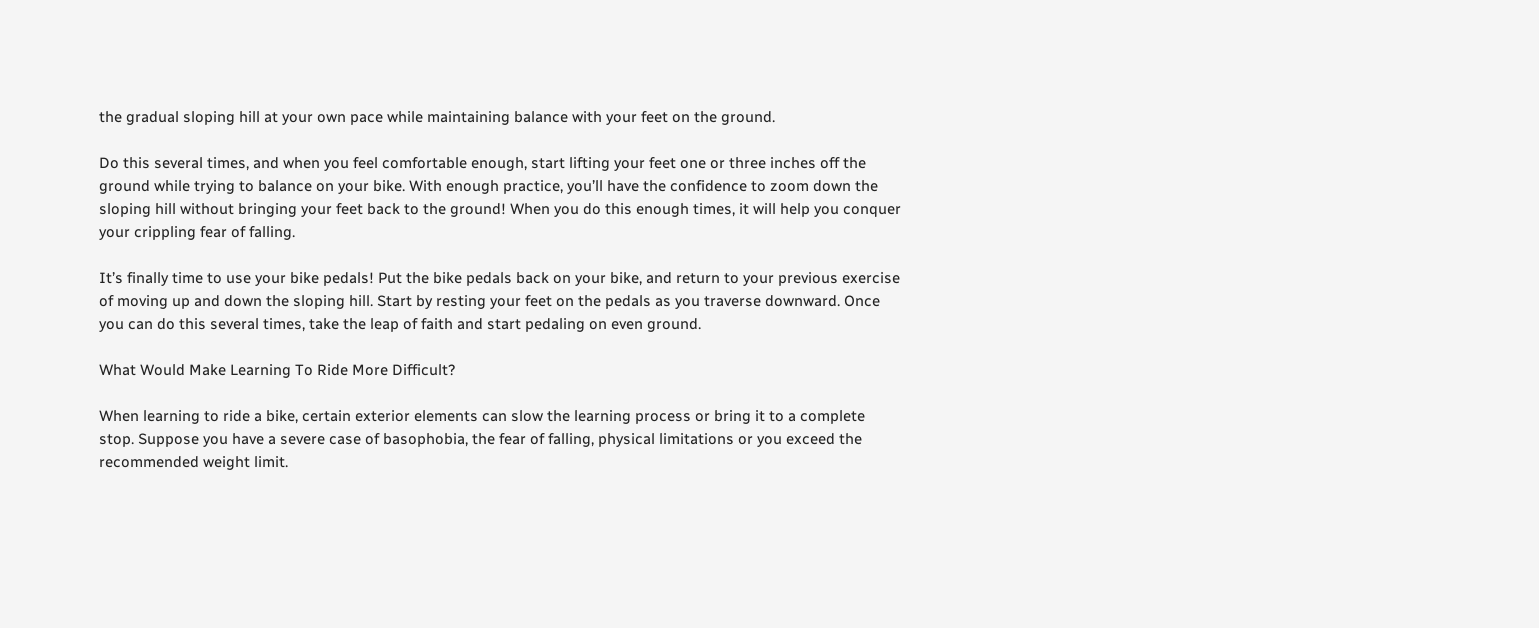the gradual sloping hill at your own pace while maintaining balance with your feet on the ground.

Do this several times, and when you feel comfortable enough, start lifting your feet one or three inches off the ground while trying to balance on your bike. With enough practice, you’ll have the confidence to zoom down the sloping hill without bringing your feet back to the ground! When you do this enough times, it will help you conquer your crippling fear of falling.

It’s finally time to use your bike pedals! Put the bike pedals back on your bike, and return to your previous exercise of moving up and down the sloping hill. Start by resting your feet on the pedals as you traverse downward. Once you can do this several times, take the leap of faith and start pedaling on even ground.

What Would Make Learning To Ride More Difficult?

When learning to ride a bike, certain exterior elements can slow the learning process or bring it to a complete stop. Suppose you have a severe case of basophobia, the fear of falling, physical limitations or you exceed the recommended weight limit.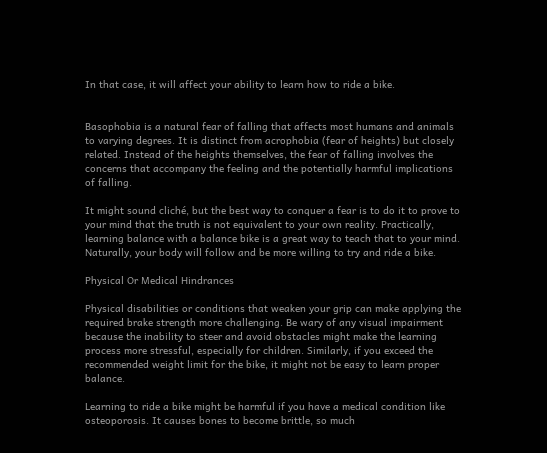In that case, it will affect your ability to learn how to ride a bike.


Basophobia is a natural fear of falling that affects most humans and animals to varying degrees. It is distinct from acrophobia (fear of heights) but closely related. Instead of the heights themselves, the fear of falling involves the concerns that accompany the feeling and the potentially harmful implications of falling.

It might sound cliché, but the best way to conquer a fear is to do it to prove to your mind that the truth is not equivalent to your own reality. Practically, learning balance with a balance bike is a great way to teach that to your mind. Naturally, your body will follow and be more willing to try and ride a bike.

Physical Or Medical Hindrances

Physical disabilities or conditions that weaken your grip can make applying the required brake strength more challenging. Be wary of any visual impairment because the inability to steer and avoid obstacles might make the learning process more stressful, especially for children. Similarly, if you exceed the recommended weight limit for the bike, it might not be easy to learn proper balance.

Learning to ride a bike might be harmful if you have a medical condition like osteoporosis. It causes bones to become brittle, so much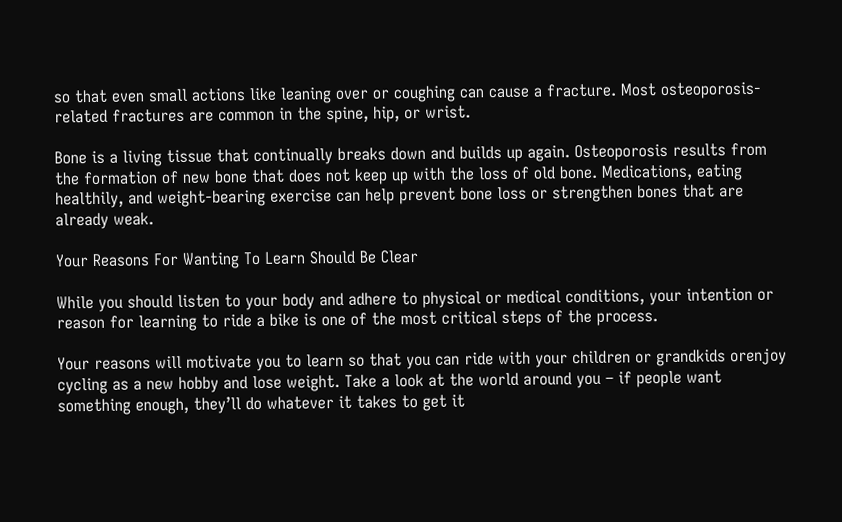so that even small actions like leaning over or coughing can cause a fracture. Most osteoporosis-related fractures are common in the spine, hip, or wrist.

Bone is a living tissue that continually breaks down and builds up again. Osteoporosis results from the formation of new bone that does not keep up with the loss of old bone. Medications, eating healthily, and weight-bearing exercise can help prevent bone loss or strengthen bones that are already weak.

Your Reasons For Wanting To Learn Should Be Clear

While you should listen to your body and adhere to physical or medical conditions, your intention or reason for learning to ride a bike is one of the most critical steps of the process.

Your reasons will motivate you to learn so that you can ride with your children or grandkids orenjoy cycling as a new hobby and lose weight. Take a look at the world around you – if people want something enough, they’ll do whatever it takes to get it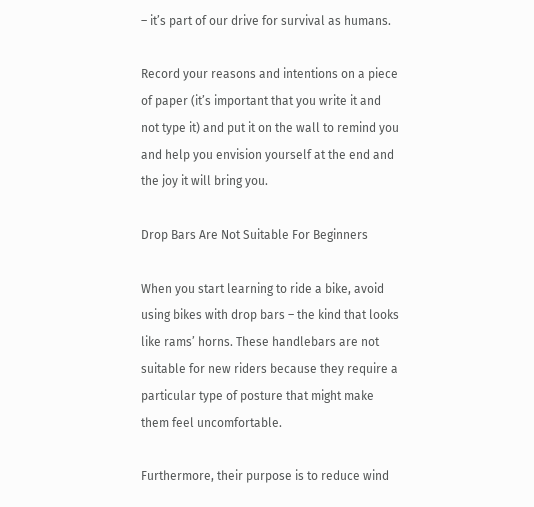– it’s part of our drive for survival as humans.

Record your reasons and intentions on a piece of paper (it’s important that you write it and not type it) and put it on the wall to remind you and help you envision yourself at the end and the joy it will bring you.

Drop Bars Are Not Suitable For Beginners

When you start learning to ride a bike, avoid using bikes with drop bars – the kind that looks like rams’ horns. These handlebars are not suitable for new riders because they require a particular type of posture that might make them feel uncomfortable.

Furthermore, their purpose is to reduce wind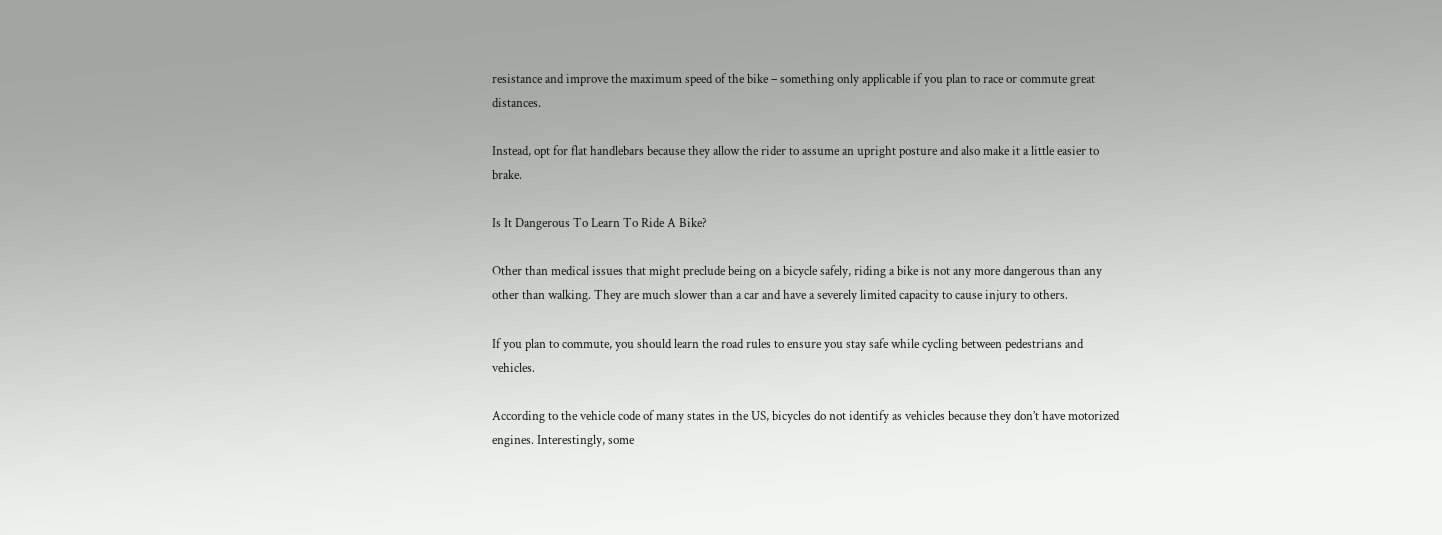resistance and improve the maximum speed of the bike – something only applicable if you plan to race or commute great distances.

Instead, opt for flat handlebars because they allow the rider to assume an upright posture and also make it a little easier to brake.

Is It Dangerous To Learn To Ride A Bike?

Other than medical issues that might preclude being on a bicycle safely, riding a bike is not any more dangerous than any other than walking. They are much slower than a car and have a severely limited capacity to cause injury to others.

If you plan to commute, you should learn the road rules to ensure you stay safe while cycling between pedestrians and vehicles.

According to the vehicle code of many states in the US, bicycles do not identify as vehicles because they don’t have motorized engines. Interestingly, some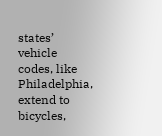states’ vehicle codes, like Philadelphia, extend to bicycles,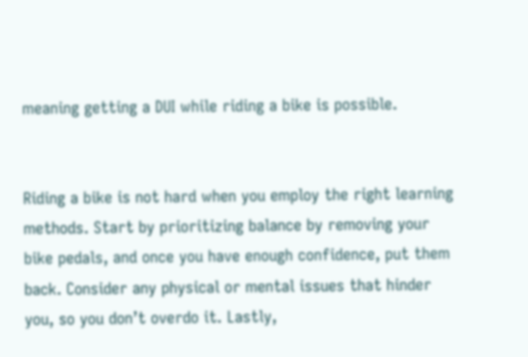meaning getting a DUI while riding a bike is possible.


Riding a bike is not hard when you employ the right learning methods. Start by prioritizing balance by removing your bike pedals, and once you have enough confidence, put them back. Consider any physical or mental issues that hinder you, so you don’t overdo it. Lastly,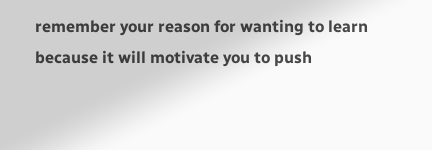remember your reason for wanting to learn because it will motivate you to push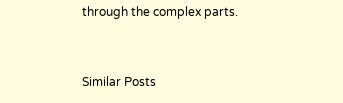through the complex parts.


Similar Posts